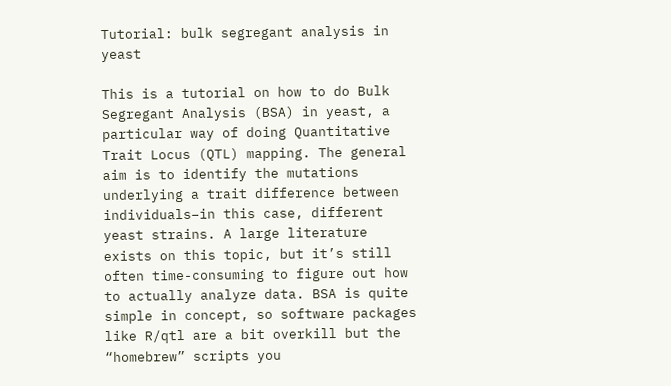Tutorial: bulk segregant analysis in yeast

This is a tutorial on how to do Bulk Segregant Analysis (BSA) in yeast, a particular way of doing Quantitative Trait Locus (QTL) mapping. The general aim is to identify the mutations underlying a trait difference between individuals–in this case, different yeast strains. A large literature exists on this topic, but it’s still often time-consuming to figure out how to actually analyze data. BSA is quite simple in concept, so software packages like R/qtl are a bit overkill but the “homebrew” scripts you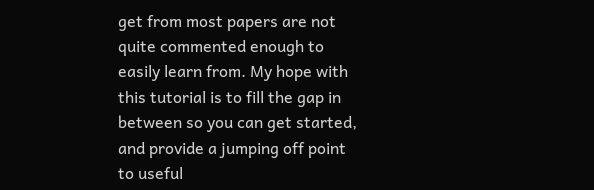get from most papers are not quite commented enough to easily learn from. My hope with this tutorial is to fill the gap in between so you can get started, and provide a jumping off point to useful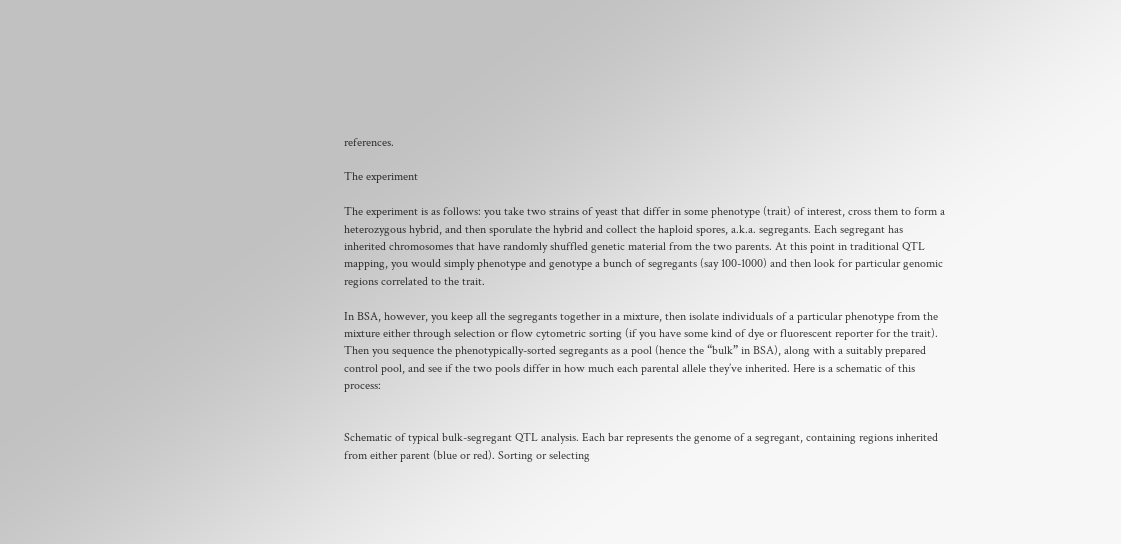references.

The experiment

The experiment is as follows: you take two strains of yeast that differ in some phenotype (trait) of interest, cross them to form a heterozygous hybrid, and then sporulate the hybrid and collect the haploid spores, a.k.a. segregants. Each segregant has inherited chromosomes that have randomly shuffled genetic material from the two parents. At this point in traditional QTL mapping, you would simply phenotype and genotype a bunch of segregants (say 100-1000) and then look for particular genomic regions correlated to the trait.

In BSA, however, you keep all the segregants together in a mixture, then isolate individuals of a particular phenotype from the mixture either through selection or flow cytometric sorting (if you have some kind of dye or fluorescent reporter for the trait). Then you sequence the phenotypically-sorted segregants as a pool (hence the “bulk” in BSA), along with a suitably prepared control pool, and see if the two pools differ in how much each parental allele they’ve inherited. Here is a schematic of this process:


Schematic of typical bulk-segregant QTL analysis. Each bar represents the genome of a segregant, containing regions inherited from either parent (blue or red). Sorting or selecting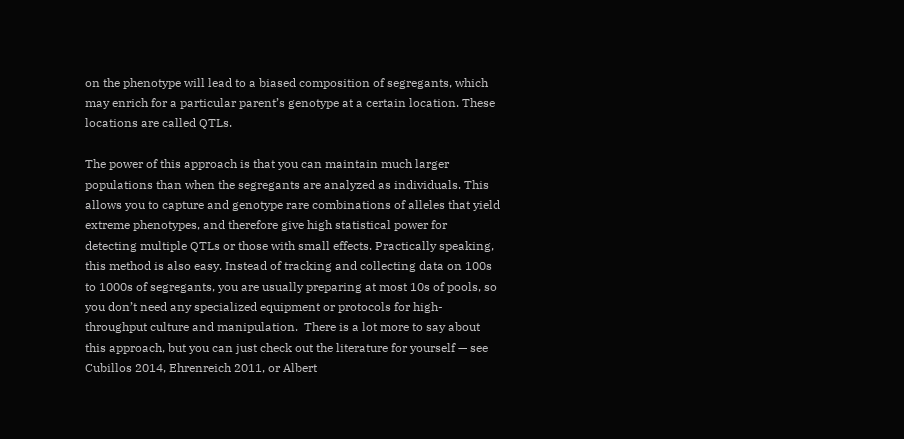on the phenotype will lead to a biased composition of segregants, which may enrich for a particular parent’s genotype at a certain location. These locations are called QTLs.

The power of this approach is that you can maintain much larger populations than when the segregants are analyzed as individuals. This allows you to capture and genotype rare combinations of alleles that yield extreme phenotypes, and therefore give high statistical power for detecting multiple QTLs or those with small effects. Practically speaking, this method is also easy. Instead of tracking and collecting data on 100s to 1000s of segregants, you are usually preparing at most 10s of pools, so you don’t need any specialized equipment or protocols for high-throughput culture and manipulation.  There is a lot more to say about this approach, but you can just check out the literature for yourself — see Cubillos 2014, Ehrenreich 2011, or Albert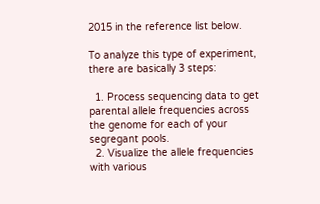2015 in the reference list below.

To analyze this type of experiment, there are basically 3 steps:

  1. Process sequencing data to get parental allele frequencies across the genome for each of your segregant pools.
  2. Visualize the allele frequencies with various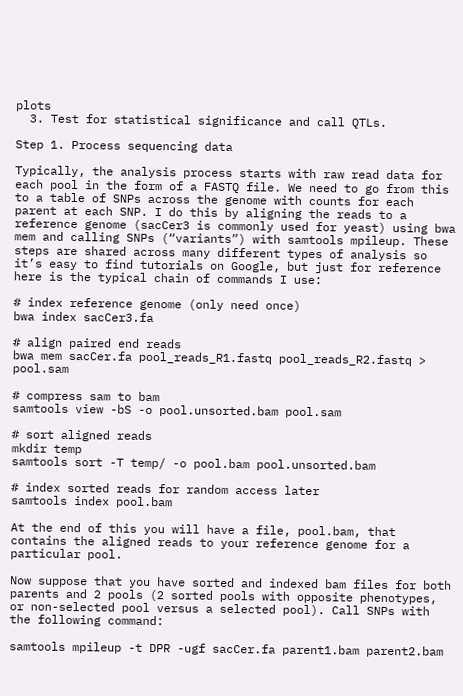plots
  3. Test for statistical significance and call QTLs.

Step 1. Process sequencing data

Typically, the analysis process starts with raw read data for each pool in the form of a FASTQ file. We need to go from this to a table of SNPs across the genome with counts for each parent at each SNP. I do this by aligning the reads to a reference genome (sacCer3 is commonly used for yeast) using bwa mem and calling SNPs (“variants”) with samtools mpileup. These steps are shared across many different types of analysis so it’s easy to find tutorials on Google, but just for reference here is the typical chain of commands I use:

# index reference genome (only need once)
bwa index sacCer3.fa

# align paired end reads
bwa mem sacCer.fa pool_reads_R1.fastq pool_reads_R2.fastq > pool.sam

# compress sam to bam
samtools view -bS -o pool.unsorted.bam pool.sam

# sort aligned reads
mkdir temp
samtools sort -T temp/ -o pool.bam pool.unsorted.bam

# index sorted reads for random access later
samtools index pool.bam

At the end of this you will have a file, pool.bam, that contains the aligned reads to your reference genome for a particular pool.

Now suppose that you have sorted and indexed bam files for both parents and 2 pools (2 sorted pools with opposite phenotypes, or non-selected pool versus a selected pool). Call SNPs with the following command:

samtools mpileup -t DPR -ugf sacCer.fa parent1.bam parent2.bam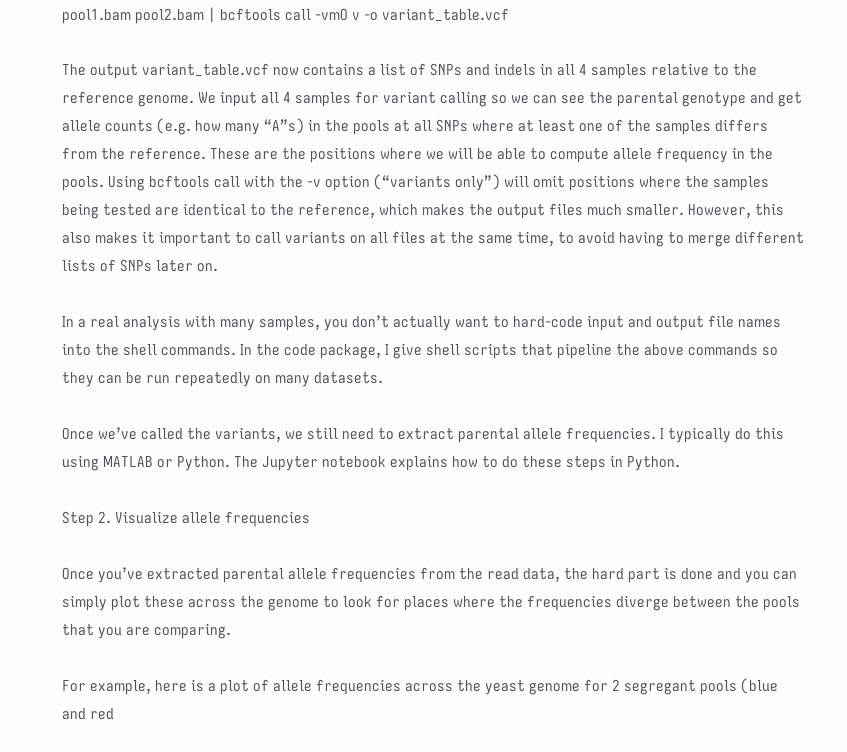pool1.bam pool2.bam | bcftools call -vmO v -o variant_table.vcf

The output variant_table.vcf now contains a list of SNPs and indels in all 4 samples relative to the reference genome. We input all 4 samples for variant calling so we can see the parental genotype and get allele counts (e.g. how many “A”s) in the pools at all SNPs where at least one of the samples differs from the reference. These are the positions where we will be able to compute allele frequency in the pools. Using bcftools call with the -v option (“variants only”) will omit positions where the samples being tested are identical to the reference, which makes the output files much smaller. However, this also makes it important to call variants on all files at the same time, to avoid having to merge different lists of SNPs later on.

In a real analysis with many samples, you don’t actually want to hard-code input and output file names into the shell commands. In the code package, I give shell scripts that pipeline the above commands so they can be run repeatedly on many datasets.

Once we’ve called the variants, we still need to extract parental allele frequencies. I typically do this using MATLAB or Python. The Jupyter notebook explains how to do these steps in Python.

Step 2. Visualize allele frequencies

Once you’ve extracted parental allele frequencies from the read data, the hard part is done and you can simply plot these across the genome to look for places where the frequencies diverge between the pools that you are comparing.

For example, here is a plot of allele frequencies across the yeast genome for 2 segregant pools (blue and red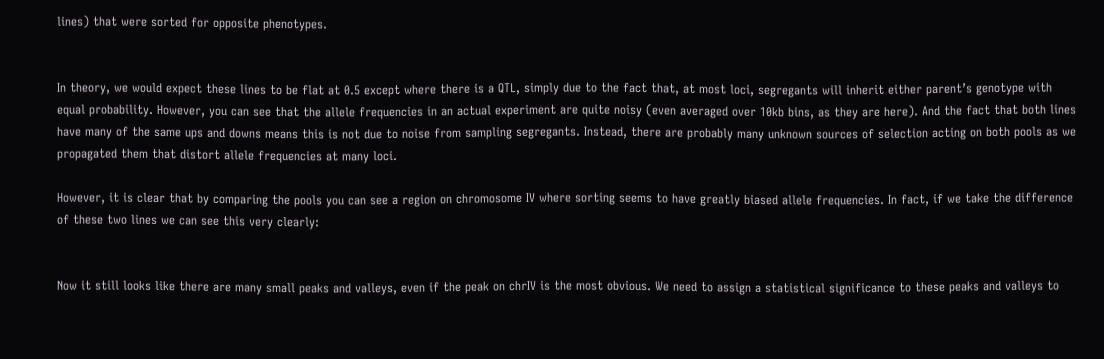lines) that were sorted for opposite phenotypes.


In theory, we would expect these lines to be flat at 0.5 except where there is a QTL, simply due to the fact that, at most loci, segregants will inherit either parent’s genotype with equal probability. However, you can see that the allele frequencies in an actual experiment are quite noisy (even averaged over 10kb bins, as they are here). And the fact that both lines have many of the same ups and downs means this is not due to noise from sampling segregants. Instead, there are probably many unknown sources of selection acting on both pools as we propagated them that distort allele frequencies at many loci.

However, it is clear that by comparing the pools you can see a region on chromosome IV where sorting seems to have greatly biased allele frequencies. In fact, if we take the difference of these two lines we can see this very clearly:


Now it still looks like there are many small peaks and valleys, even if the peak on chrIV is the most obvious. We need to assign a statistical significance to these peaks and valleys to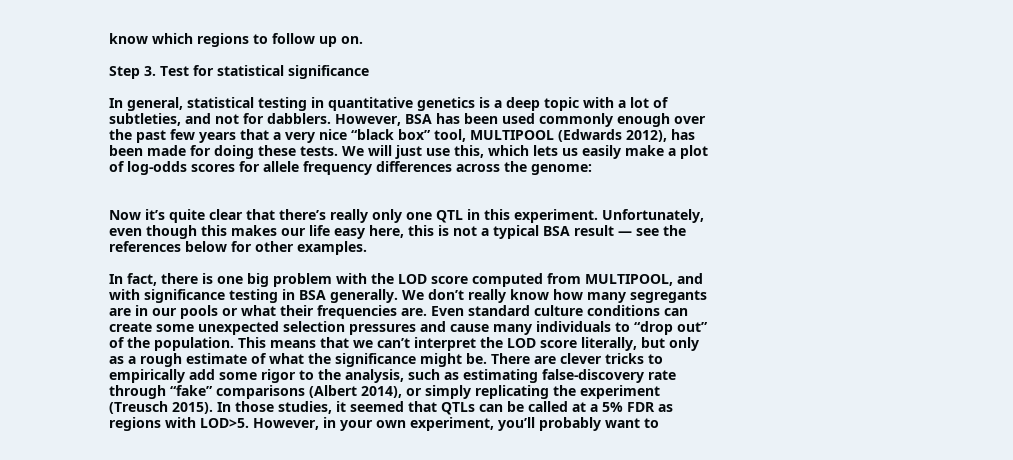know which regions to follow up on.

Step 3. Test for statistical significance

In general, statistical testing in quantitative genetics is a deep topic with a lot of subtleties, and not for dabblers. However, BSA has been used commonly enough over the past few years that a very nice “black box” tool, MULTIPOOL (Edwards 2012), has been made for doing these tests. We will just use this, which lets us easily make a plot of log-odds scores for allele frequency differences across the genome:


Now it’s quite clear that there’s really only one QTL in this experiment. Unfortunately, even though this makes our life easy here, this is not a typical BSA result — see the references below for other examples.

In fact, there is one big problem with the LOD score computed from MULTIPOOL, and with significance testing in BSA generally. We don’t really know how many segregants are in our pools or what their frequencies are. Even standard culture conditions can create some unexpected selection pressures and cause many individuals to “drop out” of the population. This means that we can’t interpret the LOD score literally, but only as a rough estimate of what the significance might be. There are clever tricks to empirically add some rigor to the analysis, such as estimating false-discovery rate through “fake” comparisons (Albert 2014), or simply replicating the experiment (Treusch 2015). In those studies, it seemed that QTLs can be called at a 5% FDR as regions with LOD>5. However, in your own experiment, you’ll probably want to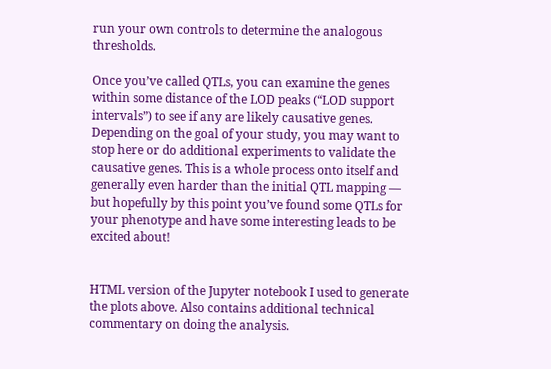run your own controls to determine the analogous thresholds.

Once you’ve called QTLs, you can examine the genes within some distance of the LOD peaks (“LOD support intervals”) to see if any are likely causative genes. Depending on the goal of your study, you may want to stop here or do additional experiments to validate the causative genes. This is a whole process onto itself and generally even harder than the initial QTL mapping — but hopefully by this point you’ve found some QTLs for your phenotype and have some interesting leads to be excited about!


HTML version of the Jupyter notebook I used to generate the plots above. Also contains additional technical commentary on doing the analysis.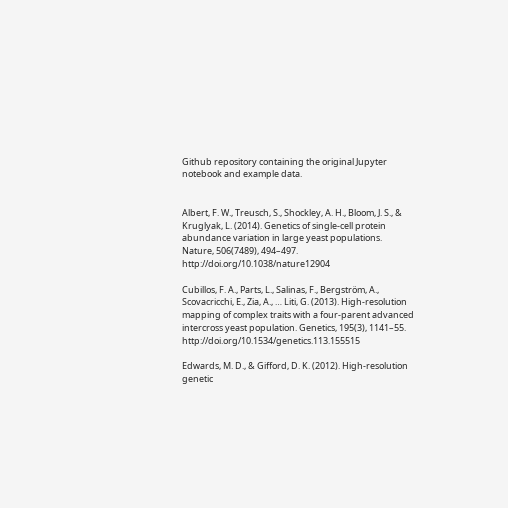Github repository containing the original Jupyter notebook and example data.


Albert, F. W., Treusch, S., Shockley, A. H., Bloom, J. S., & Kruglyak, L. (2014). Genetics of single-cell protein abundance variation in large yeast populations. Nature, 506(7489), 494–497. http://doi.org/10.1038/nature12904

Cubillos, F. A., Parts, L., Salinas, F., Bergström, A., Scovacricchi, E., Zia, A., … Liti, G. (2013). High-resolution mapping of complex traits with a four-parent advanced intercross yeast population. Genetics, 195(3), 1141–55. http://doi.org/10.1534/genetics.113.155515

Edwards, M. D., & Gifford, D. K. (2012). High-resolution genetic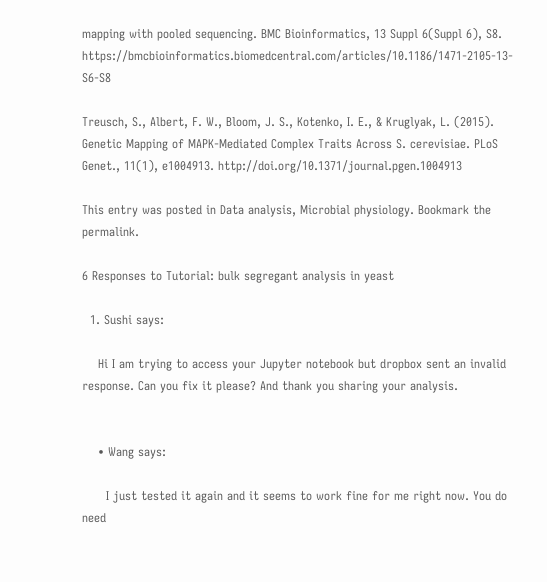mapping with pooled sequencing. BMC Bioinformatics, 13 Suppl 6(Suppl 6), S8. https://bmcbioinformatics.biomedcentral.com/articles/10.1186/1471-2105-13-S6-S8

Treusch, S., Albert, F. W., Bloom, J. S., Kotenko, I. E., & Kruglyak, L. (2015). Genetic Mapping of MAPK-Mediated Complex Traits Across S. cerevisiae. PLoS Genet., 11(1), e1004913. http://doi.org/10.1371/journal.pgen.1004913

This entry was posted in Data analysis, Microbial physiology. Bookmark the permalink.

6 Responses to Tutorial: bulk segregant analysis in yeast

  1. Sushi says:

    Hi I am trying to access your Jupyter notebook but dropbox sent an invalid response. Can you fix it please? And thank you sharing your analysis.


    • Wang says:

      I just tested it again and it seems to work fine for me right now. You do need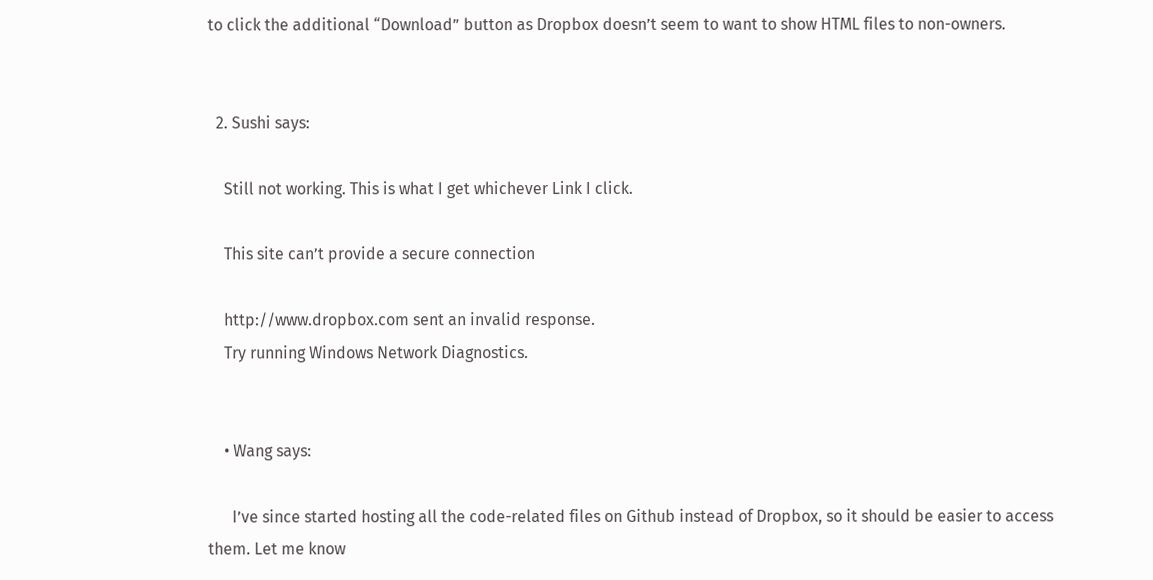to click the additional “Download” button as Dropbox doesn’t seem to want to show HTML files to non-owners.


  2. Sushi says:

    Still not working. This is what I get whichever Link I click.

    This site can’t provide a secure connection

    http://www.dropbox.com sent an invalid response.
    Try running Windows Network Diagnostics.


    • Wang says:

      I’ve since started hosting all the code-related files on Github instead of Dropbox, so it should be easier to access them. Let me know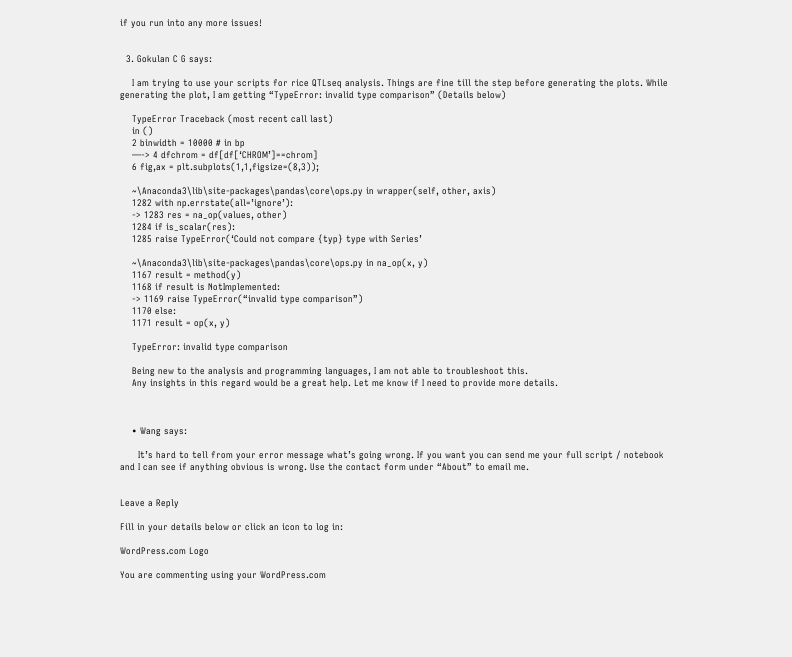if you run into any more issues!


  3. Gokulan C G says:

    I am trying to use your scripts for rice QTLseq analysis. Things are fine till the step before generating the plots. While generating the plot, I am getting “TypeError: invalid type comparison” (Details below)

    TypeError Traceback (most recent call last)
    in ()
    2 binwidth = 10000 # in bp
    —-> 4 dfchrom = df[df[‘CHROM’]==chrom]
    6 fig,ax = plt.subplots(1,1,figsize=(8,3));

    ~\Anaconda3\lib\site-packages\pandas\core\ops.py in wrapper(self, other, axis)
    1282 with np.errstate(all=’ignore’):
    -> 1283 res = na_op(values, other)
    1284 if is_scalar(res):
    1285 raise TypeError(‘Could not compare {typ} type with Series’

    ~\Anaconda3\lib\site-packages\pandas\core\ops.py in na_op(x, y)
    1167 result = method(y)
    1168 if result is NotImplemented:
    -> 1169 raise TypeError(“invalid type comparison”)
    1170 else:
    1171 result = op(x, y)

    TypeError: invalid type comparison

    Being new to the analysis and programming languages, I am not able to troubleshoot this.
    Any insights in this regard would be a great help. Let me know if I need to provide more details.



    • Wang says:

      It’s hard to tell from your error message what’s going wrong. If you want you can send me your full script / notebook and I can see if anything obvious is wrong. Use the contact form under “About” to email me.


Leave a Reply

Fill in your details below or click an icon to log in:

WordPress.com Logo

You are commenting using your WordPress.com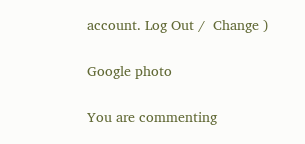account. Log Out /  Change )

Google photo

You are commenting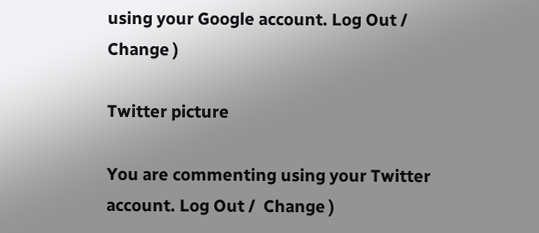using your Google account. Log Out /  Change )

Twitter picture

You are commenting using your Twitter account. Log Out /  Change )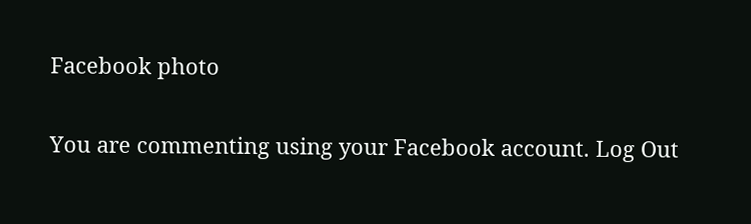Facebook photo

You are commenting using your Facebook account. Log Out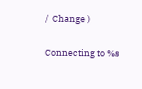/  Change )

Connecting to %s